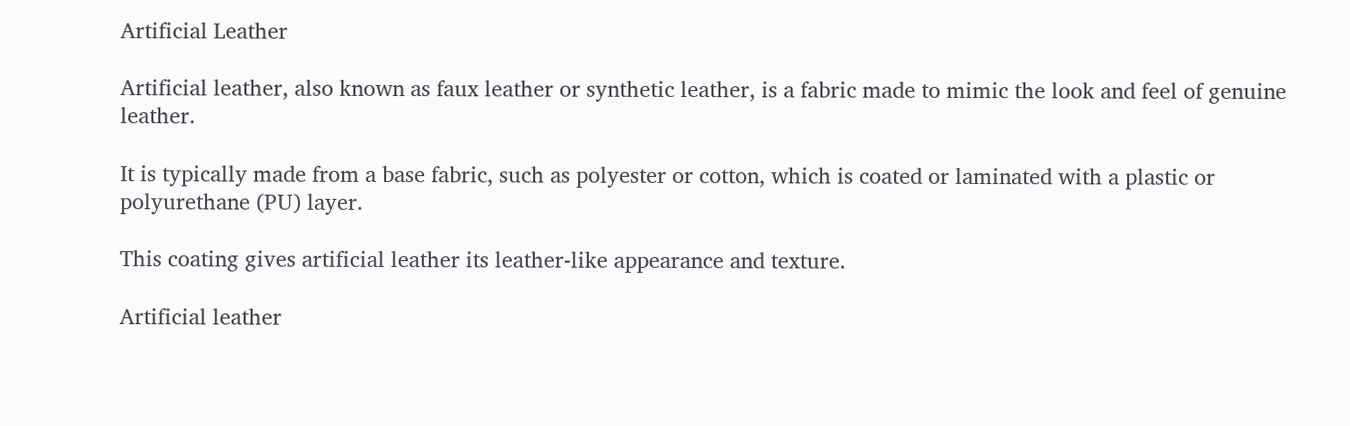Artificial Leather

Artificial leather, also known as faux leather or synthetic leather, is a fabric made to mimic the look and feel of genuine leather.

It is typically made from a base fabric, such as polyester or cotton, which is coated or laminated with a plastic or polyurethane (PU) layer.

This coating gives artificial leather its leather-like appearance and texture.

Artificial leather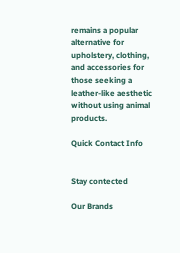remains a popular alternative for upholstery, clothing, and accessories for those seeking a leather-like aesthetic without using animal products.

Quick Contact Info


Stay contected

Our Brands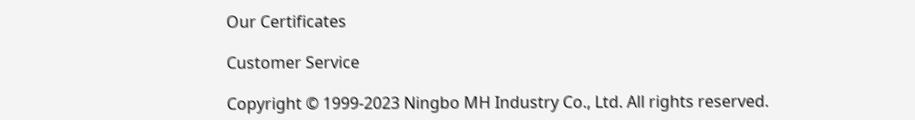Our Certificates

Customer Service

Copyright © 1999-2023 Ningbo MH Industry Co., Ltd. All rights reserved.